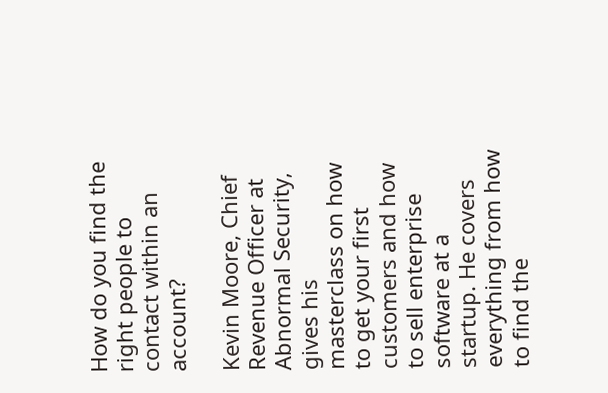How do you find the right people to contact within an account?

Kevin Moore, Chief Revenue Officer at Abnormal Security, gives his masterclass on how to get your first customers and how to sell enterprise software at a startup. He covers everything from how to find the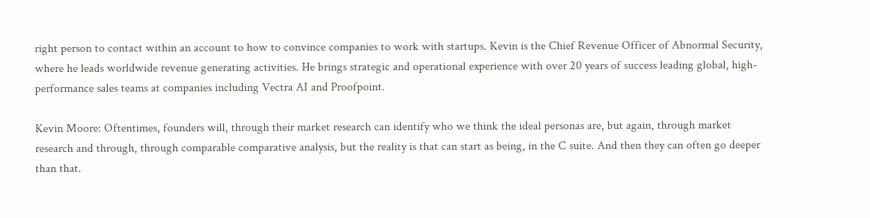right person to contact within an account to how to convince companies to work with startups. Kevin is the Chief Revenue Officer of Abnormal Security, where he leads worldwide revenue generating activities. He brings strategic and operational experience with over 20 years of success leading global, high-performance sales teams at companies including Vectra AI and Proofpoint.

Kevin Moore: Oftentimes, founders will, through their market research can identify who we think the ideal personas are, but again, through market research and through, through comparable comparative analysis, but the reality is that can start as being, in the C suite. And then they can often go deeper than that.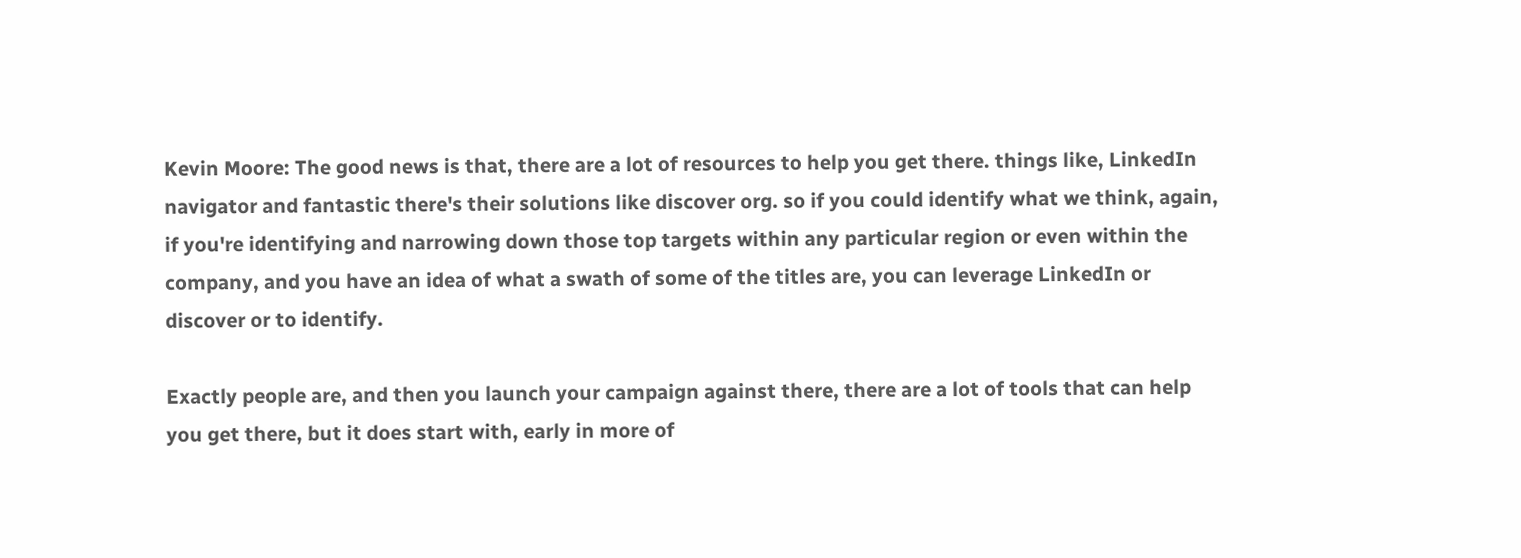Kevin Moore: The good news is that, there are a lot of resources to help you get there. things like, LinkedIn navigator and fantastic there's their solutions like discover org. so if you could identify what we think, again, if you're identifying and narrowing down those top targets within any particular region or even within the company, and you have an idea of what a swath of some of the titles are, you can leverage LinkedIn or discover or to identify.

Exactly people are, and then you launch your campaign against there, there are a lot of tools that can help you get there, but it does start with, early in more of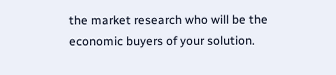the market research who will be the economic buyers of your solution.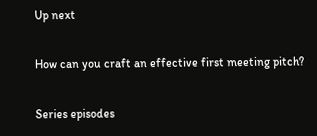Up next

How can you craft an effective first meeting pitch?

Series episodes